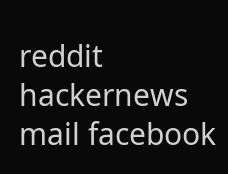reddit hackernews mail facebook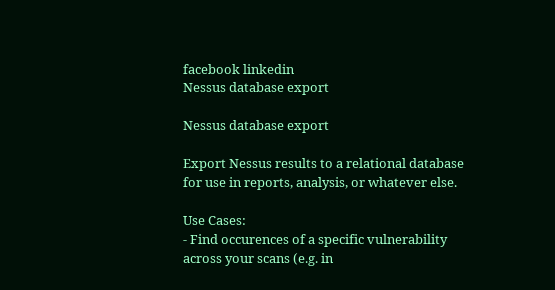facebook linkedin
Nessus database export

Nessus database export

Export Nessus results to a relational database for use in reports, analysis, or whatever else.

Use Cases:
- Find occurences of a specific vulnerability across your scans (e.g. in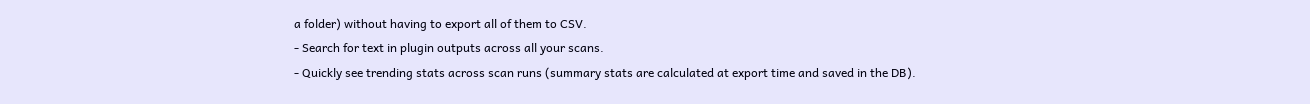a folder) without having to export all of them to CSV.
- Search for text in plugin outputs across all your scans.
- Quickly see trending stats across scan runs (summary stats are calculated at export time and saved in the DB).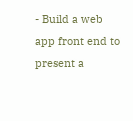- Build a web app front end to present a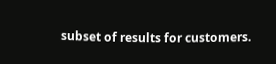subset of results for customers.